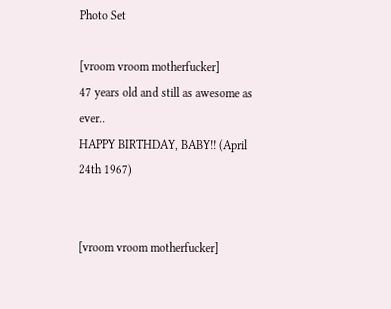Photo Set

[vroom vroom motherfucker]
47 years old and still as awesome as ever..
HAPPY BIRTHDAY, BABY!! (April 24th 1967)


[vroom vroom motherfucker]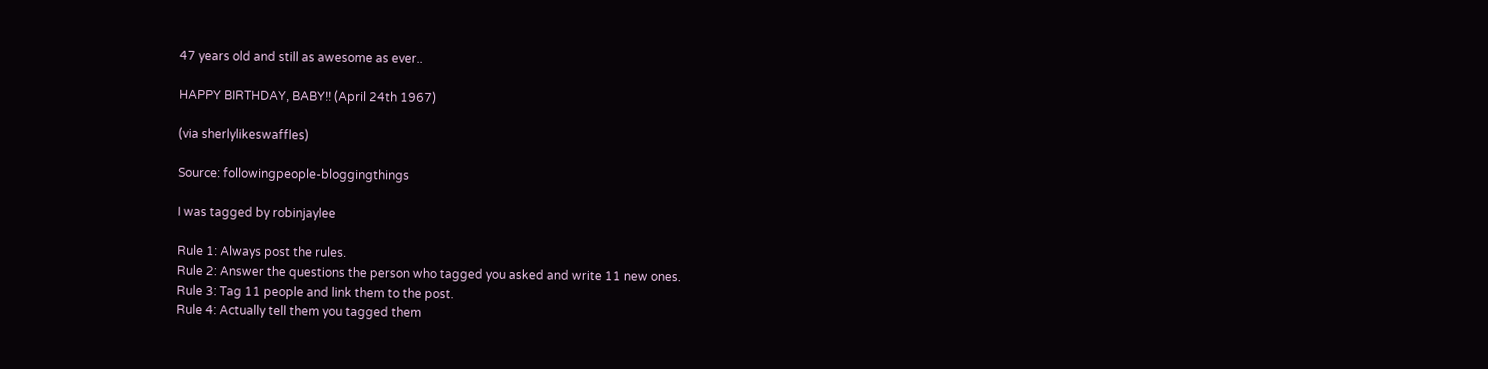47 years old and still as awesome as ever..

HAPPY BIRTHDAY, BABY!! (April 24th 1967)

(via sherlylikeswaffles)

Source: followingpeople-bloggingthings

I was tagged by robinjaylee

Rule 1: Always post the rules.
Rule 2: Answer the questions the person who tagged you asked and write 11 new ones.
Rule 3: Tag 11 people and link them to the post.
Rule 4: Actually tell them you tagged them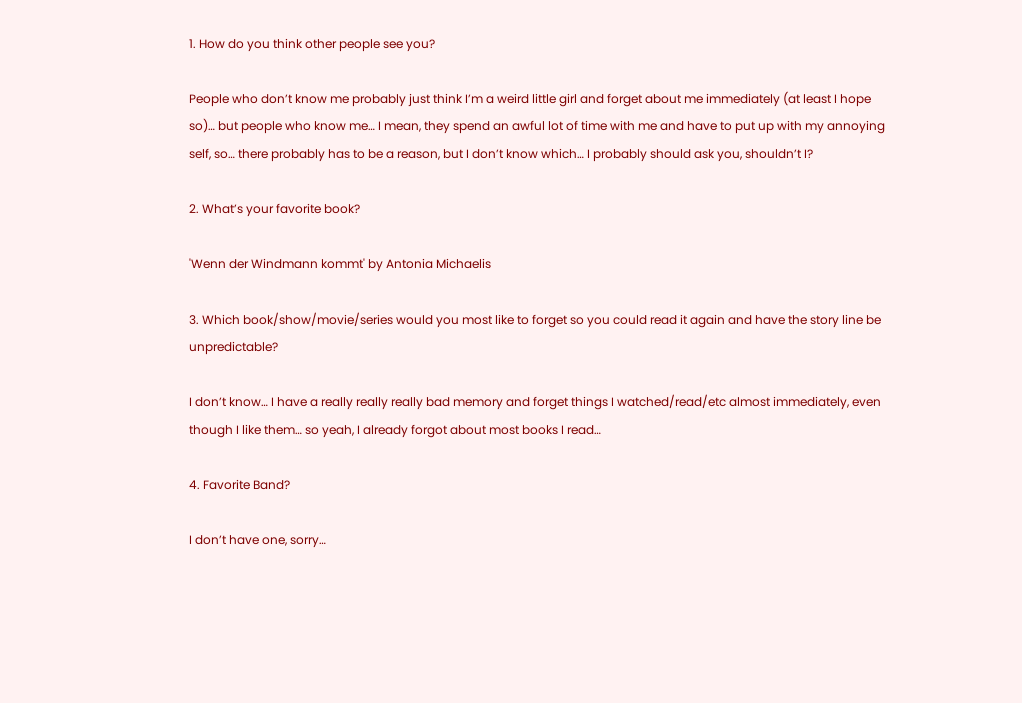1. How do you think other people see you?

People who don’t know me probably just think I’m a weird little girl and forget about me immediately (at least I hope so)… but people who know me… I mean, they spend an awful lot of time with me and have to put up with my annoying self, so… there probably has to be a reason, but I don’t know which… I probably should ask you, shouldn’t I?

2. What’s your favorite book?

'Wenn der Windmann kommt' by Antonia Michaelis

3. Which book/show/movie/series would you most like to forget so you could read it again and have the story line be unpredictable?

I don’t know… I have a really really really bad memory and forget things I watched/read/etc almost immediately, even though I like them… so yeah, I already forgot about most books I read…

4. Favorite Band?

I don’t have one, sorry…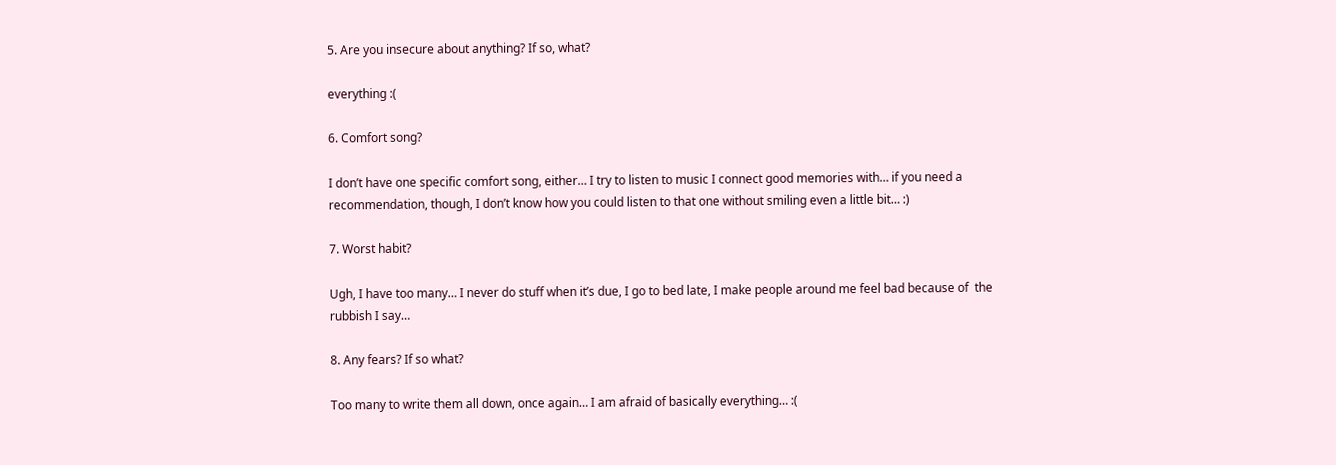5. Are you insecure about anything? If so, what?

everything :(

6. Comfort song?

I don’t have one specific comfort song, either… I try to listen to music I connect good memories with… if you need a recommendation, though, I don’t know how you could listen to that one without smiling even a little bit… :)

7. Worst habit?

Ugh, I have too many… I never do stuff when it’s due, I go to bed late, I make people around me feel bad because of  the rubbish I say…

8. Any fears? If so what?

Too many to write them all down, once again… I am afraid of basically everything… :(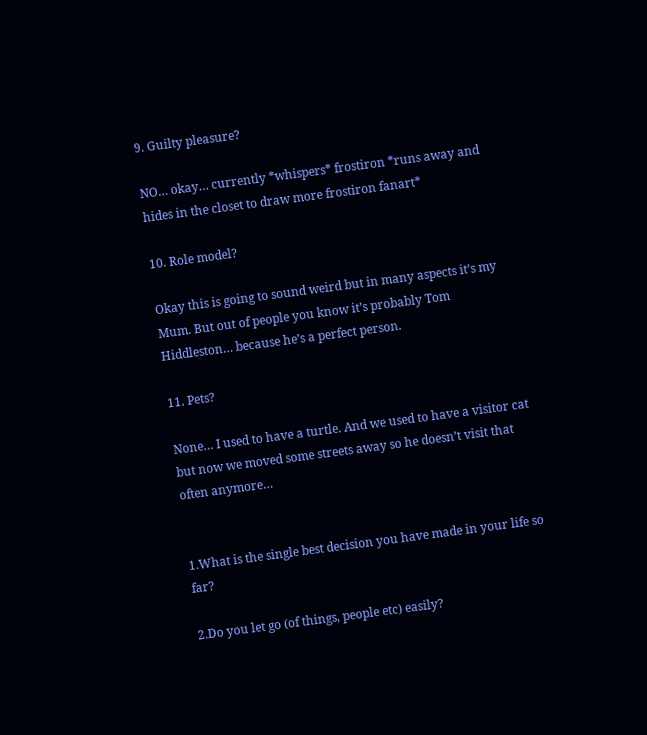9. Guilty pleasure?

NO… okay… currently *whispers* frostiron *runs away and hides in the closet to draw more frostiron fanart*

10. Role model?

Okay this is going to sound weird but in many aspects it’s my Mum. But out of people you know it’s probably Tom Hiddleston… because he’s a perfect person.

11. Pets?

None… I used to have a turtle. And we used to have a visitor cat but now we moved some streets away so he doesn’t visit that often anymore…


1.What is the single best decision you have made in your life so far?

2.Do you let go (of things, people etc) easily?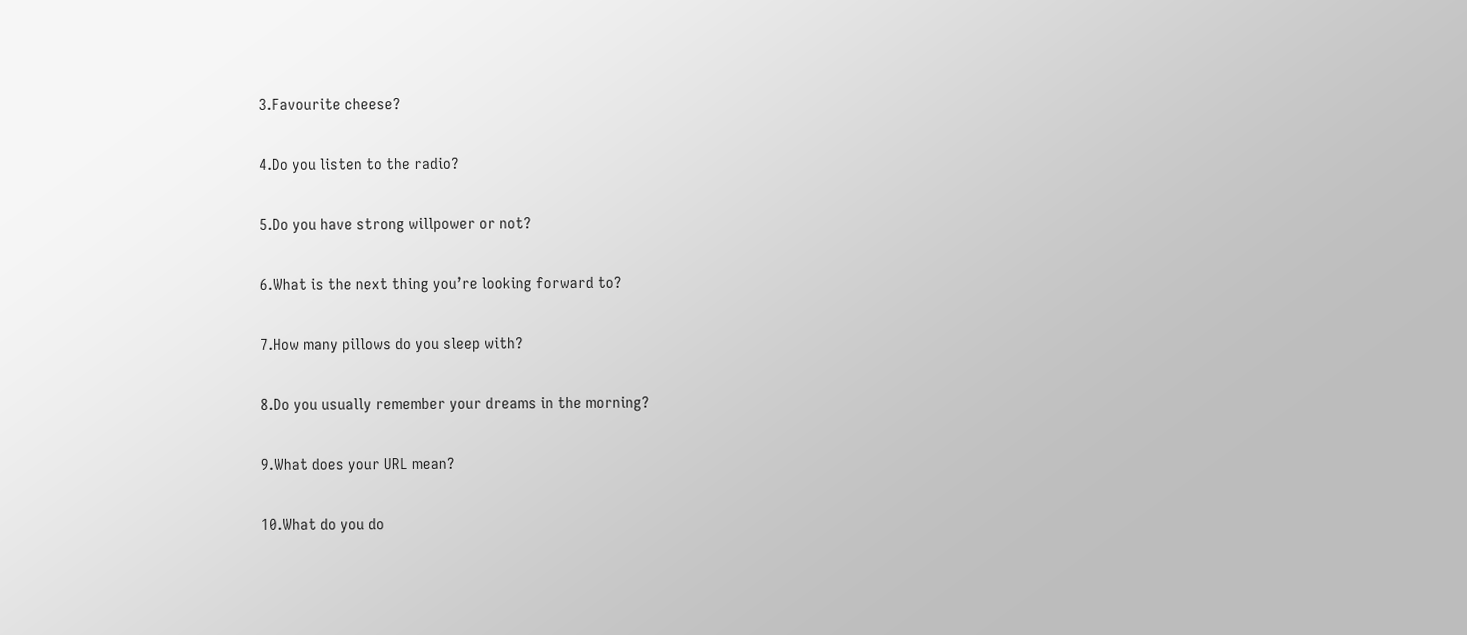3.Favourite cheese?

4.Do you listen to the radio?

5.Do you have strong willpower or not?

6.What is the next thing you’re looking forward to?

7.How many pillows do you sleep with?

8.Do you usually remember your dreams in the morning?

9.What does your URL mean?

10.What do you do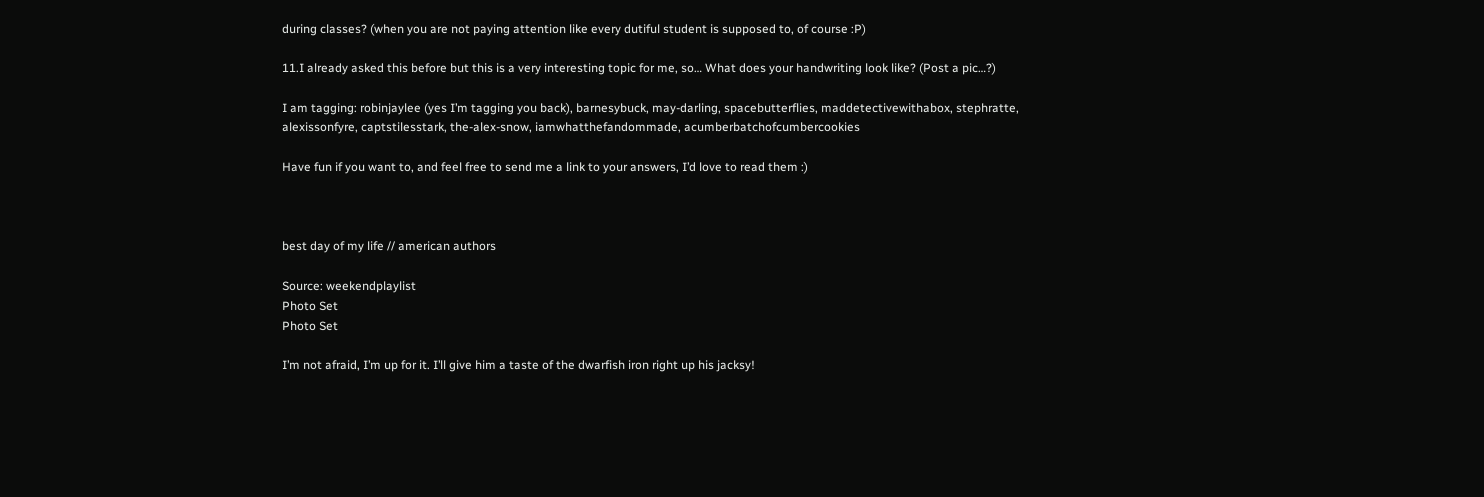during classes? (when you are not paying attention like every dutiful student is supposed to, of course :P)

11.I already asked this before but this is a very interesting topic for me, so… What does your handwriting look like? (Post a pic…?)

I am tagging: robinjaylee (yes I’m tagging you back), barnesybuck, may-darling, spacebutterflies, maddetectivewithabox, stephratte, alexissonfyre, captstilesstark, the-alex-snow, iamwhatthefandommade, acumberbatchofcumbercookies

Have fun if you want to, and feel free to send me a link to your answers, I’d love to read them :)



best day of my life // american authors

Source: weekendplaylist
Photo Set
Photo Set

I’m not afraid, I’m up for it. I’ll give him a taste of the dwarfish iron right up his jacksy!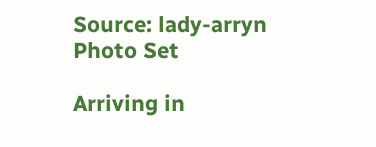Source: lady-arryn
Photo Set

Arriving in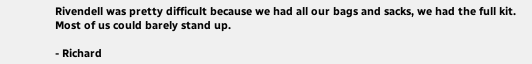Rivendell was pretty difficult because we had all our bags and sacks, we had the full kit. Most of us could barely stand up.

- Richard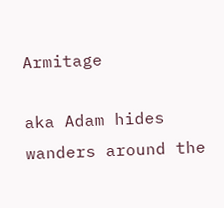Armitage

aka Adam hides wanders around the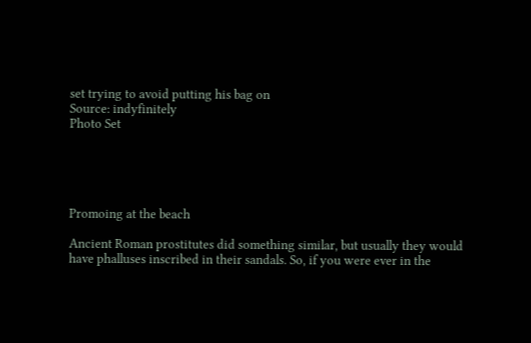set trying to avoid putting his bag on
Source: indyfinitely
Photo Set





Promoing at the beach

Ancient Roman prostitutes did something similar, but usually they would have phalluses inscribed in their sandals. So, if you were ever in the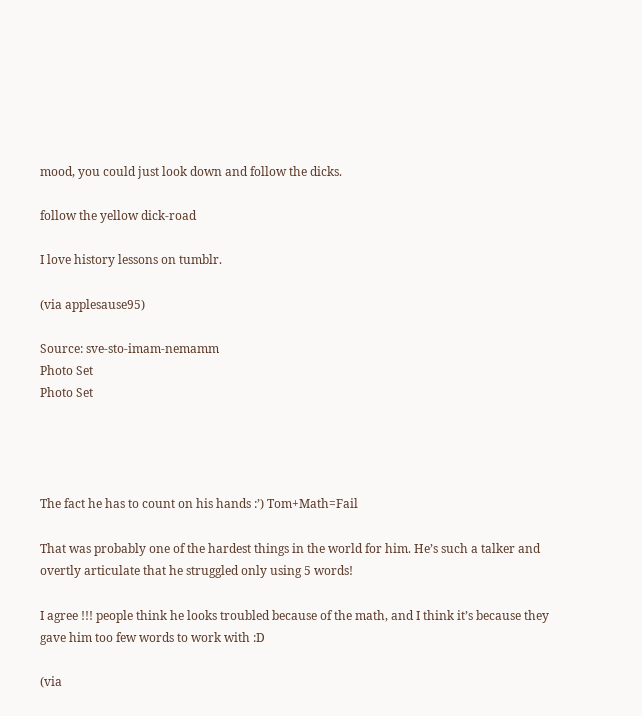mood, you could just look down and follow the dicks.

follow the yellow dick-road

I love history lessons on tumblr.

(via applesause95)

Source: sve-sto-imam-nemamm
Photo Set
Photo Set




The fact he has to count on his hands :’) Tom+Math=Fail

That was probably one of the hardest things in the world for him. He’s such a talker and overtly articulate that he struggled only using 5 words!

I agree !!! people think he looks troubled because of the math, and I think it’s because they gave him too few words to work with :D

(via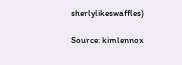sherlylikeswaffles)

Source: kimlennox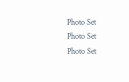Photo Set
Photo Set
Photo Set